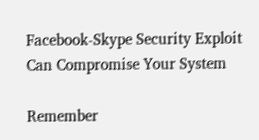Facebook-Skype Security Exploit Can Compromise Your System

Remember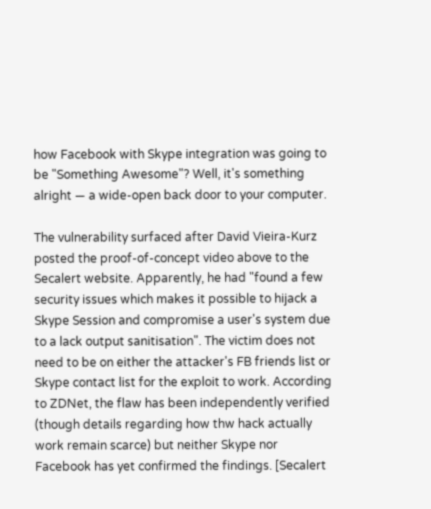how Facebook with Skype integration was going to be "Something Awesome"? Well, it's something alright — a wide-open back door to your computer.

The vulnerability surfaced after David Vieira-Kurz posted the proof-of-concept video above to the Secalert website. Apparently, he had "found a few security issues which makes it possible to hijack a Skype Session and compromise a user's system due to a lack output sanitisation". The victim does not need to be on either the attacker's FB friends list or Skype contact list for the exploit to work. According to ZDNet, the flaw has been independently verified (though details regarding how thw hack actually work remain scarce) but neither Skype nor Facebook has yet confirmed the findings. [Secalert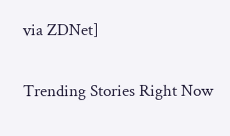via ZDNet]

Trending Stories Right Now